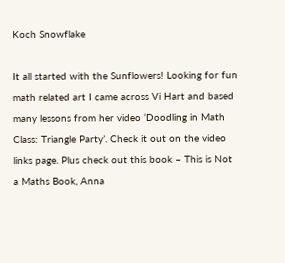Koch Snowflake

It all started with the Sunflowers! Looking for fun math related art I came across Vi Hart and based many lessons from her video ‘Doodling in Math Class: Triangle Party’. Check it out on the video links page. Plus check out this book – This is Not a Maths Book, Anna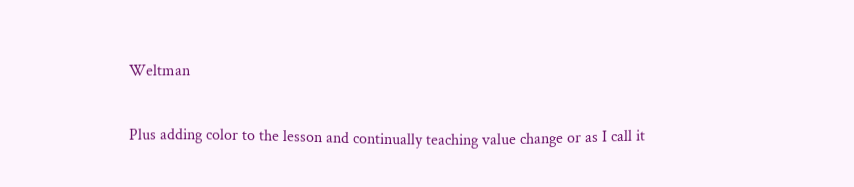Weltman

Plus adding color to the lesson and continually teaching value change or as I call it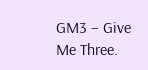GM3 – Give Me Three.